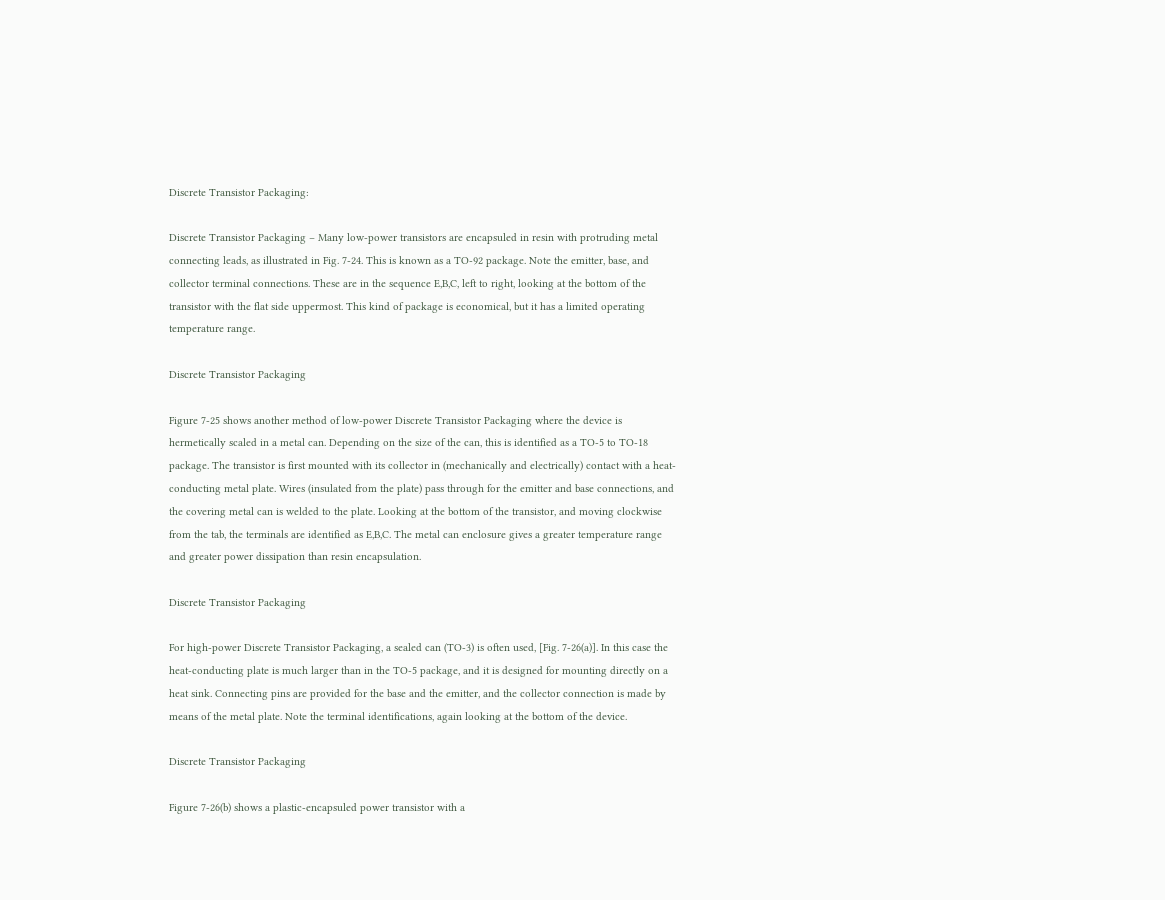Discrete Transistor Packaging:

Discrete Transistor Packaging – Many low-power transistors are encapsuled in resin with protruding metal connecting leads, as illustrated in Fig. 7-24. This is known as a TO-92 package. Note the emitter, base, and collector terminal connections. These are in the sequence E,B,C, left to right, looking at the bottom of the transistor with the flat side uppermost. This kind of package is economical, but it has a limited operating temperature range.

Discrete Transistor Packaging

Figure 7-25 shows another method of low-power Discrete Transistor Packaging where the device is hermetically scaled in a metal can. Depending on the size of the can, this is identified as a TO-5 to TO-18 package. The transistor is first mounted with its collector in (mechanically and electrically) contact with a heat-conducting metal plate. Wires (insulated from the plate) pass through for the emitter and base connections, and the covering metal can is welded to the plate. Looking at the bottom of the transistor, and moving clockwise from the tab, the terminals are identified as E,B,C. The metal can enclosure gives a greater temperature range and greater power dissipation than resin encapsulation.

Discrete Transistor Packaging

For high-power Discrete Transistor Packaging, a sealed can (TO-3) is often used, [Fig. 7-26(a)]. In this case the heat-conducting plate is much larger than in the TO-5 package, and it is designed for mounting directly on a heat sink. Connecting pins are provided for the base and the emitter, and the collector connection is made by means of the metal plate. Note the terminal identifications, again looking at the bottom of the device.

Discrete Transistor Packaging

Figure 7-26(b) shows a plastic-encapsuled power transistor with a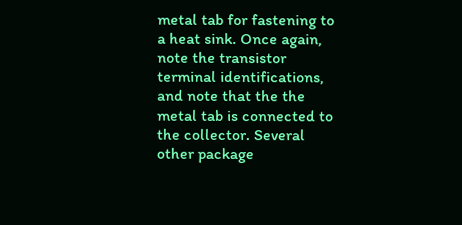metal tab for fastening to a heat sink. Once again, note the transistor terminal identifications, and note that the the metal tab is connected to the collector. Several other package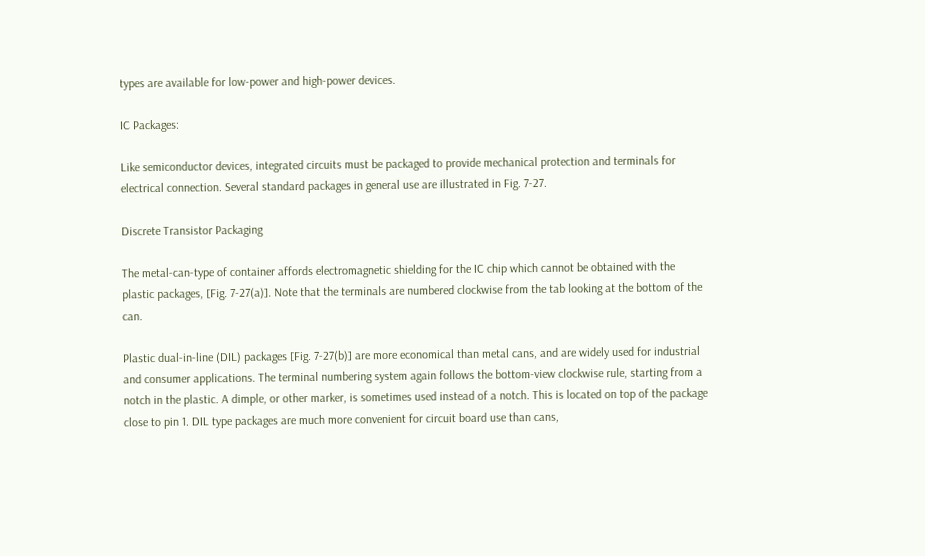types are available for low-power and high-power devices.

IC Packages:

Like semiconductor devices, integrated circuits must be packaged to provide mechanical protection and terminals for electrical connection. Several standard packages in general use are illustrated in Fig. 7-27.

Discrete Transistor Packaging

The metal-can-type of container affords electromagnetic shielding for the IC chip which cannot be obtained with the plastic packages, [Fig. 7-27(a)]. Note that the terminals are numbered clockwise from the tab looking at the bottom of the can.

Plastic dual-in-line (DIL) packages [Fig. 7-27(b)] are more economical than metal cans, and are widely used for industrial and consumer applications. The terminal numbering system again follows the bottom-view clockwise rule, starting from a notch in the plastic. A dimple, or other marker, is sometimes used instead of a notch. This is located on top of the package close to pin 1. DIL type packages are much more convenient for circuit board use than cans,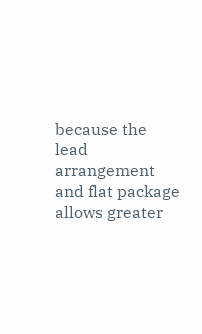because the lead arrangement and flat package allows greater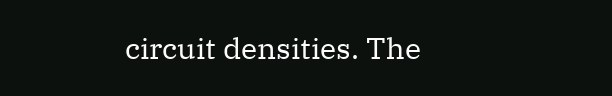circuit densities. The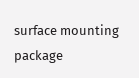surface mounting package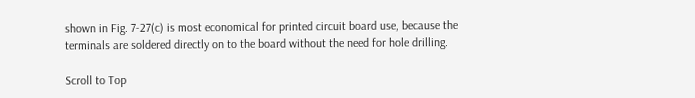shown in Fig. 7-27(c) is most economical for printed circuit board use, because the terminals are soldered directly on to the board without the need for hole drilling.

Scroll to Top